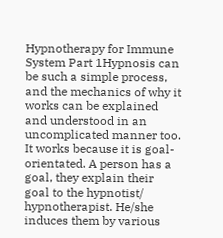Hypnotherapy for Immune System Part 1Hypnosis can be such a simple process, and the mechanics of why it works can be explained and understood in an uncomplicated manner too. It works because it is goal-orientated. A person has a goal, they explain their goal to the hypnotist/ hypnotherapist. He/she induces them by various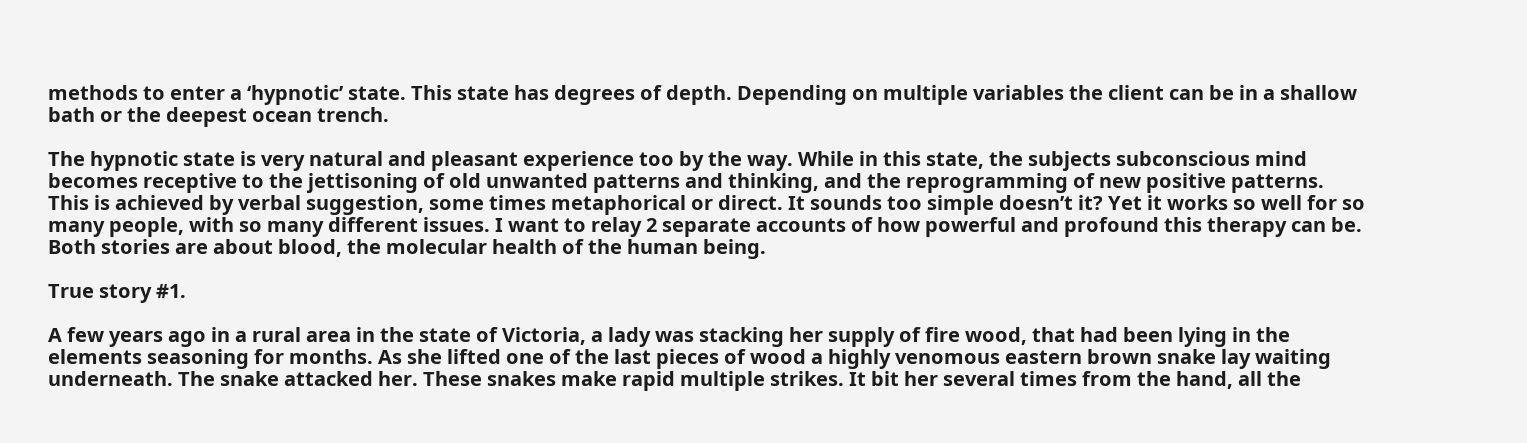methods to enter a ‘hypnotic’ state. This state has degrees of depth. Depending on multiple variables the client can be in a shallow bath or the deepest ocean trench.

The hypnotic state is very natural and pleasant experience too by the way. While in this state, the subjects subconscious mind becomes receptive to the jettisoning of old unwanted patterns and thinking, and the reprogramming of new positive patterns. This is achieved by verbal suggestion, some times metaphorical or direct. It sounds too simple doesn’t it? Yet it works so well for so many people, with so many different issues. I want to relay 2 separate accounts of how powerful and profound this therapy can be. Both stories are about blood, the molecular health of the human being.

True story #1.

A few years ago in a rural area in the state of Victoria, a lady was stacking her supply of fire wood, that had been lying in the elements seasoning for months. As she lifted one of the last pieces of wood a highly venomous eastern brown snake lay waiting underneath. The snake attacked her. These snakes make rapid multiple strikes. It bit her several times from the hand, all the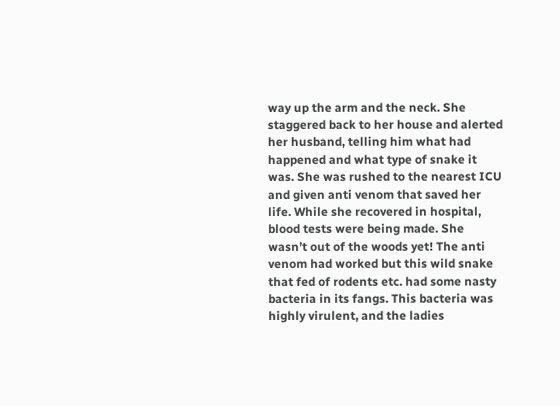way up the arm and the neck. She staggered back to her house and alerted her husband, telling him what had happened and what type of snake it was. She was rushed to the nearest ICU and given anti venom that saved her life. While she recovered in hospital, blood tests were being made. She wasn’t out of the woods yet! The anti venom had worked but this wild snake that fed of rodents etc. had some nasty bacteria in its fangs. This bacteria was highly virulent, and the ladies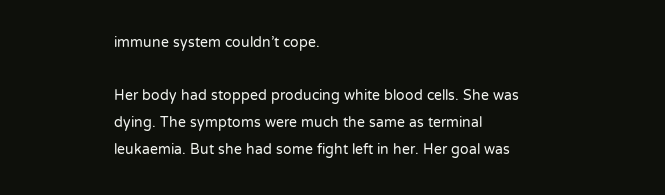immune system couldn’t cope.

Her body had stopped producing white blood cells. She was dying. The symptoms were much the same as terminal leukaemia. But she had some fight left in her. Her goal was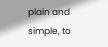plain and simple, to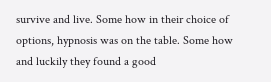survive and live. Some how in their choice of options, hypnosis was on the table. Some how and luckily they found a good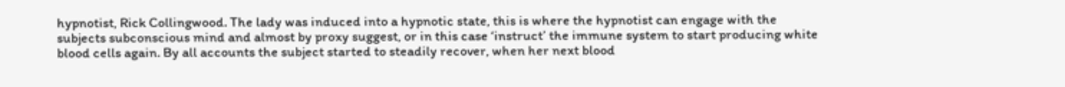hypnotist, Rick Collingwood. The lady was induced into a hypnotic state, this is where the hypnotist can engage with the subjects subconscious mind and almost by proxy suggest, or in this case ‘instruct’ the immune system to start producing white blood cells again. By all accounts the subject started to steadily recover, when her next blood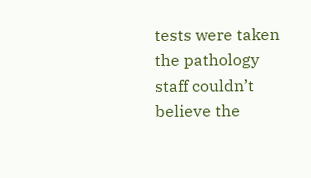tests were taken the pathology staff couldn’t believe the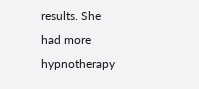results. She had more hypnotherapy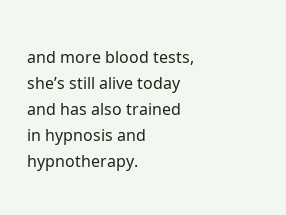and more blood tests, she’s still alive today and has also trained in hypnosis and hypnotherapy.